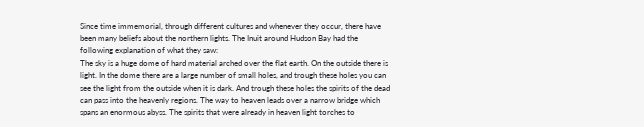Since time immemorial, through different cultures and whenever they occur, there have been many beliefs about the northern lights. The Inuit around Hudson Bay had the following explanation of what they saw:
The sky is a huge dome of hard material arched over the flat earth. On the outside there is light. In the dome there are a large number of small holes, and trough these holes you can see the light from the outside when it is dark. And trough these holes the spirits of the dead can pass into the heavenly regions. The way to heaven leads over a narrow bridge which spans an enormous abyss. The spirits that were already in heaven light torches to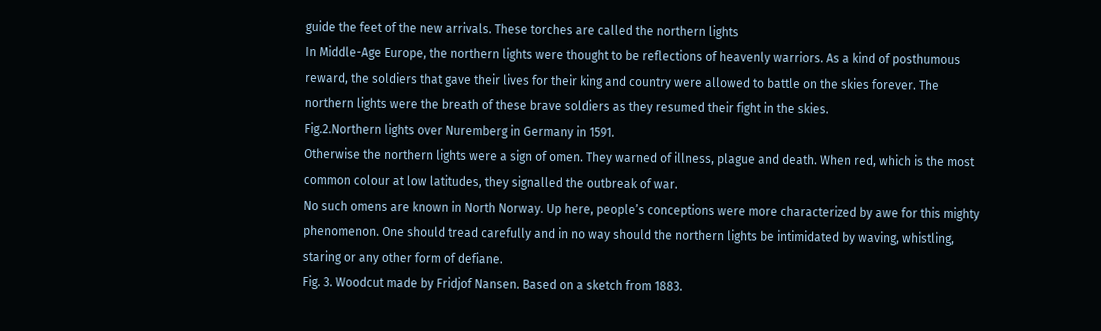guide the feet of the new arrivals. These torches are called the northern lights
In Middle-Age Europe, the northern lights were thought to be reflections of heavenly warriors. As a kind of posthumous reward, the soldiers that gave their lives for their king and country were allowed to battle on the skies forever. The northern lights were the breath of these brave soldiers as they resumed their fight in the skies.
Fig.2.Northern lights over Nuremberg in Germany in 1591.
Otherwise the northern lights were a sign of omen. They warned of illness, plague and death. When red, which is the most common colour at low latitudes, they signalled the outbreak of war.
No such omens are known in North Norway. Up here, people’s conceptions were more characterized by awe for this mighty phenomenon. One should tread carefully and in no way should the northern lights be intimidated by waving, whistling, staring or any other form of defiane.
Fig. 3. Woodcut made by Fridjof Nansen. Based on a sketch from 1883.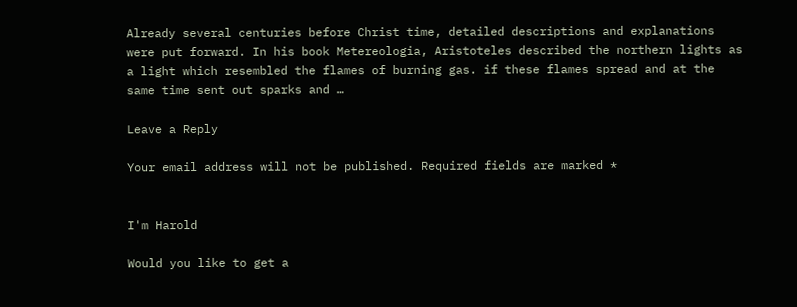Already several centuries before Christ time, detailed descriptions and explanations were put forward. In his book Metereologia, Aristoteles described the northern lights as a light which resembled the flames of burning gas. if these flames spread and at the same time sent out sparks and …

Leave a Reply

Your email address will not be published. Required fields are marked *


I'm Harold

Would you like to get a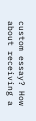custom essay? How about receiving a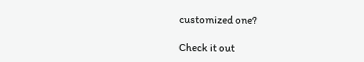customized one?

Check it out